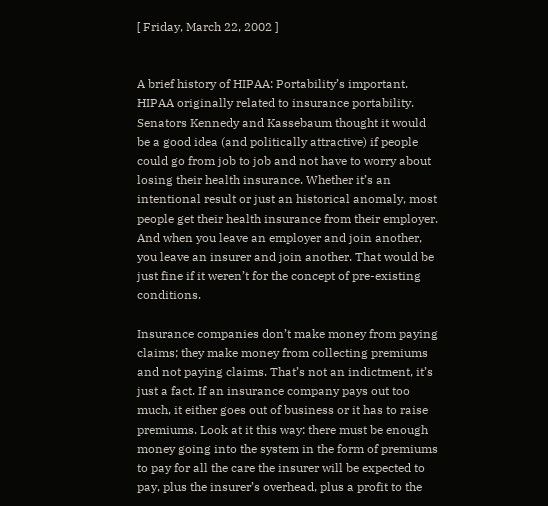[ Friday, March 22, 2002 ]


A brief history of HIPAA: Portability’s important. HIPAA originally related to insurance portability. Senators Kennedy and Kassebaum thought it would be a good idea (and politically attractive) if people could go from job to job and not have to worry about losing their health insurance. Whether it’s an intentional result or just an historical anomaly, most people get their health insurance from their employer. And when you leave an employer and join another, you leave an insurer and join another. That would be just fine if it weren’t for the concept of pre-existing conditions.

Insurance companies don’t make money from paying claims; they make money from collecting premiums and not paying claims. That’s not an indictment, it’s just a fact. If an insurance company pays out too much, it either goes out of business or it has to raise premiums. Look at it this way: there must be enough money going into the system in the form of premiums to pay for all the care the insurer will be expected to pay, plus the insurer’s overhead, plus a profit to the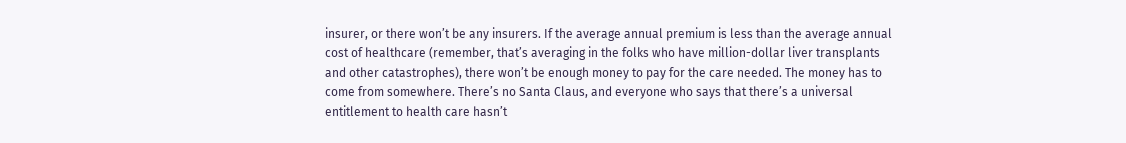insurer, or there won’t be any insurers. If the average annual premium is less than the average annual cost of healthcare (remember, that’s averaging in the folks who have million-dollar liver transplants and other catastrophes), there won’t be enough money to pay for the care needed. The money has to come from somewhere. There’s no Santa Claus, and everyone who says that there’s a universal entitlement to health care hasn’t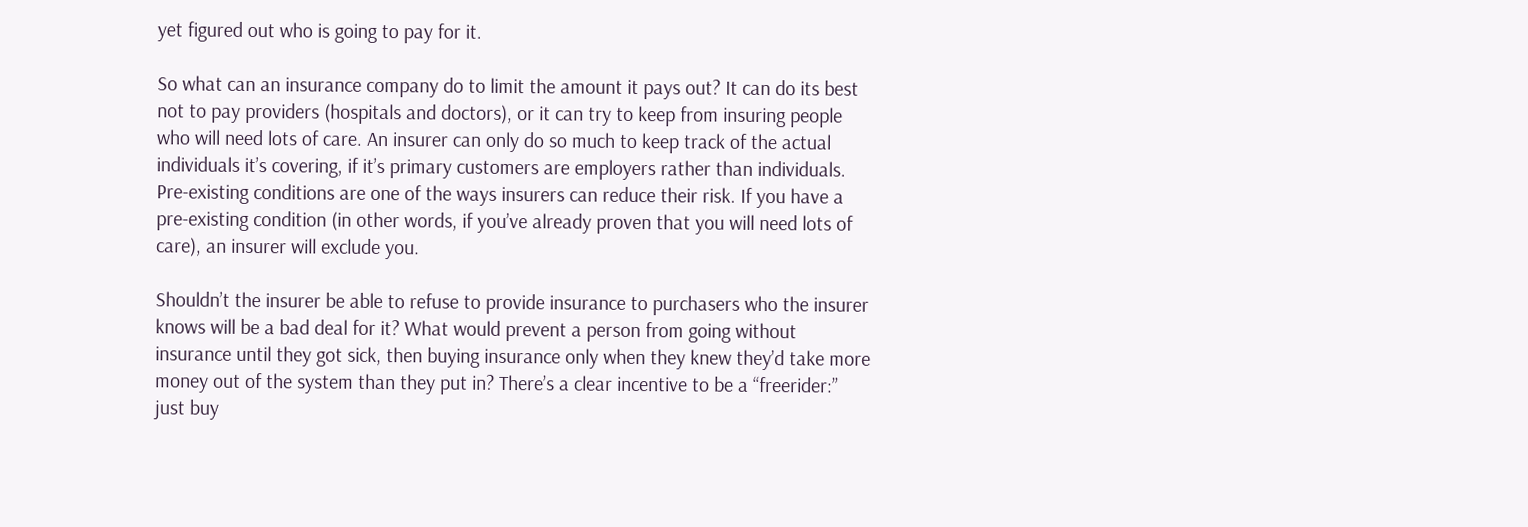yet figured out who is going to pay for it.

So what can an insurance company do to limit the amount it pays out? It can do its best not to pay providers (hospitals and doctors), or it can try to keep from insuring people who will need lots of care. An insurer can only do so much to keep track of the actual individuals it’s covering, if it’s primary customers are employers rather than individuals. Pre-existing conditions are one of the ways insurers can reduce their risk. If you have a pre-existing condition (in other words, if you’ve already proven that you will need lots of care), an insurer will exclude you.

Shouldn’t the insurer be able to refuse to provide insurance to purchasers who the insurer knows will be a bad deal for it? What would prevent a person from going without insurance until they got sick, then buying insurance only when they knew they’d take more money out of the system than they put in? There’s a clear incentive to be a “freerider:” just buy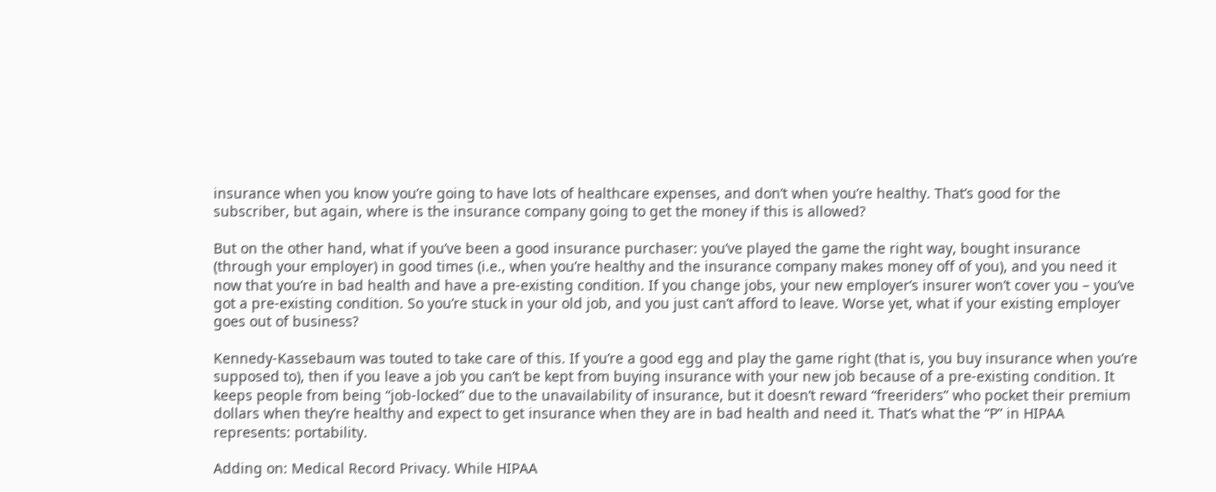insurance when you know you’re going to have lots of healthcare expenses, and don’t when you’re healthy. That’s good for the subscriber, but again, where is the insurance company going to get the money if this is allowed?

But on the other hand, what if you’ve been a good insurance purchaser: you’ve played the game the right way, bought insurance (through your employer) in good times (i.e., when you’re healthy and the insurance company makes money off of you), and you need it now that you’re in bad health and have a pre-existing condition. If you change jobs, your new employer’s insurer won’t cover you – you’ve got a pre-existing condition. So you’re stuck in your old job, and you just can’t afford to leave. Worse yet, what if your existing employer goes out of business?

Kennedy-Kassebaum was touted to take care of this. If you’re a good egg and play the game right (that is, you buy insurance when you’re supposed to), then if you leave a job you can’t be kept from buying insurance with your new job because of a pre-existing condition. It keeps people from being “job-locked” due to the unavailability of insurance, but it doesn’t reward “freeriders” who pocket their premium dollars when they’re healthy and expect to get insurance when they are in bad health and need it. That’s what the “P” in HIPAA represents: portability.

Adding on: Medical Record Privacy. While HIPAA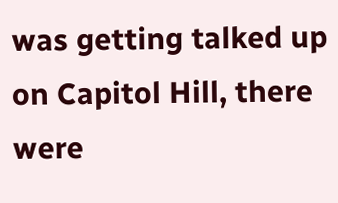was getting talked up on Capitol Hill, there were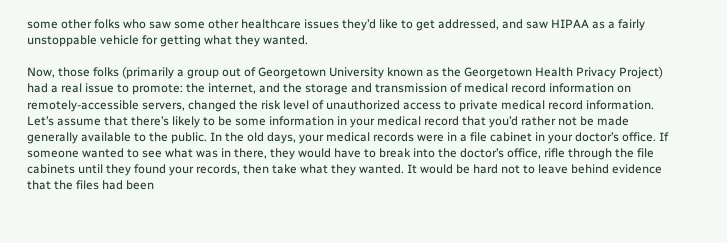some other folks who saw some other healthcare issues they’d like to get addressed, and saw HIPAA as a fairly unstoppable vehicle for getting what they wanted.

Now, those folks (primarily a group out of Georgetown University known as the Georgetown Health Privacy Project) had a real issue to promote: the internet, and the storage and transmission of medical record information on remotely-accessible servers, changed the risk level of unauthorized access to private medical record information. Let’s assume that there’s likely to be some information in your medical record that you’d rather not be made generally available to the public. In the old days, your medical records were in a file cabinet in your doctor’s office. If someone wanted to see what was in there, they would have to break into the doctor’s office, rifle through the file cabinets until they found your records, then take what they wanted. It would be hard not to leave behind evidence that the files had been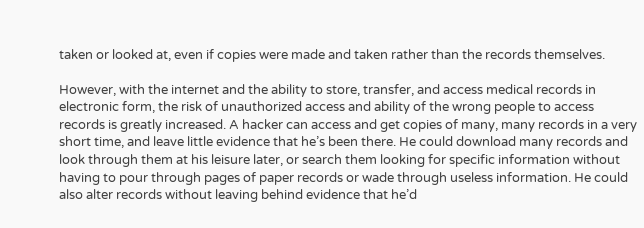taken or looked at, even if copies were made and taken rather than the records themselves.

However, with the internet and the ability to store, transfer, and access medical records in electronic form, the risk of unauthorized access and ability of the wrong people to access records is greatly increased. A hacker can access and get copies of many, many records in a very short time, and leave little evidence that he’s been there. He could download many records and look through them at his leisure later, or search them looking for specific information without having to pour through pages of paper records or wade through useless information. He could also alter records without leaving behind evidence that he’d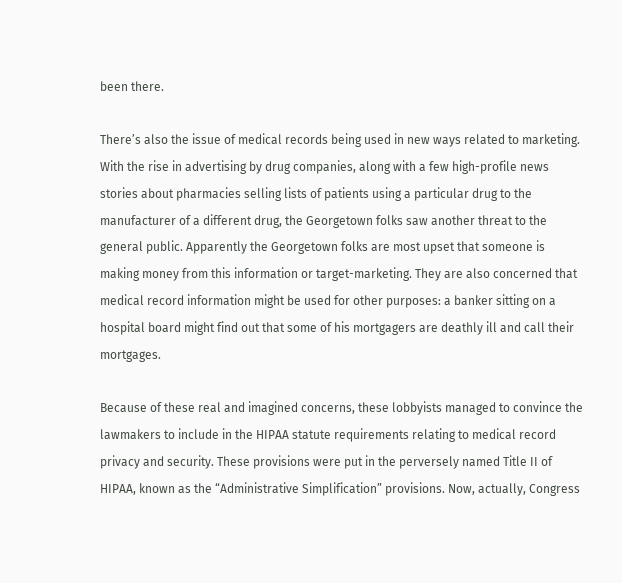been there.

There’s also the issue of medical records being used in new ways related to marketing. With the rise in advertising by drug companies, along with a few high-profile news stories about pharmacies selling lists of patients using a particular drug to the manufacturer of a different drug, the Georgetown folks saw another threat to the general public. Apparently the Georgetown folks are most upset that someone is making money from this information or target-marketing. They are also concerned that medical record information might be used for other purposes: a banker sitting on a hospital board might find out that some of his mortgagers are deathly ill and call their mortgages.

Because of these real and imagined concerns, these lobbyists managed to convince the lawmakers to include in the HIPAA statute requirements relating to medical record privacy and security. These provisions were put in the perversely named Title II of HIPAA, known as the “Administrative Simplification” provisions. Now, actually, Congress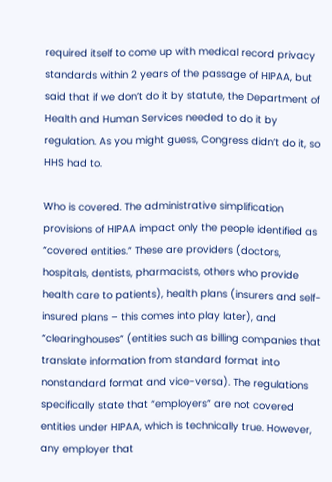required itself to come up with medical record privacy standards within 2 years of the passage of HIPAA, but said that if we don’t do it by statute, the Department of Health and Human Services needed to do it by regulation. As you might guess, Congress didn’t do it, so HHS had to.

Who is covered. The administrative simplification provisions of HIPAA impact only the people identified as “covered entities.” These are providers (doctors, hospitals, dentists, pharmacists, others who provide health care to patients), health plans (insurers and self-insured plans – this comes into play later), and “clearinghouses” (entities such as billing companies that translate information from standard format into nonstandard format and vice-versa). The regulations specifically state that “employers” are not covered entities under HIPAA, which is technically true. However, any employer that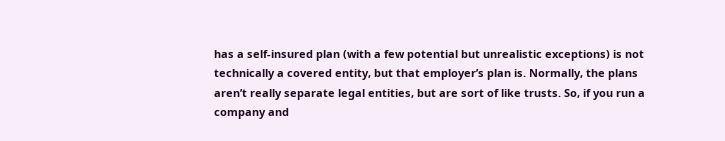has a self-insured plan (with a few potential but unrealistic exceptions) is not technically a covered entity, but that employer’s plan is. Normally, the plans aren’t really separate legal entities, but are sort of like trusts. So, if you run a company and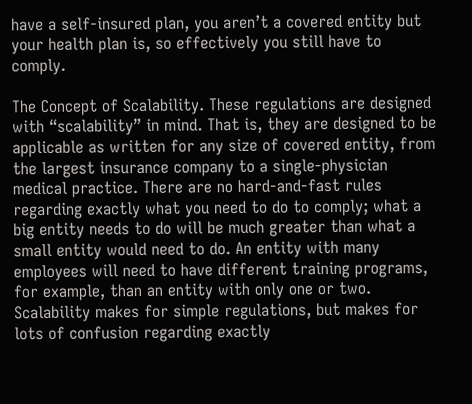have a self-insured plan, you aren’t a covered entity but your health plan is, so effectively you still have to comply.

The Concept of Scalability. These regulations are designed with “scalability” in mind. That is, they are designed to be applicable as written for any size of covered entity, from the largest insurance company to a single-physician medical practice. There are no hard-and-fast rules regarding exactly what you need to do to comply; what a big entity needs to do will be much greater than what a small entity would need to do. An entity with many employees will need to have different training programs, for example, than an entity with only one or two. Scalability makes for simple regulations, but makes for lots of confusion regarding exactly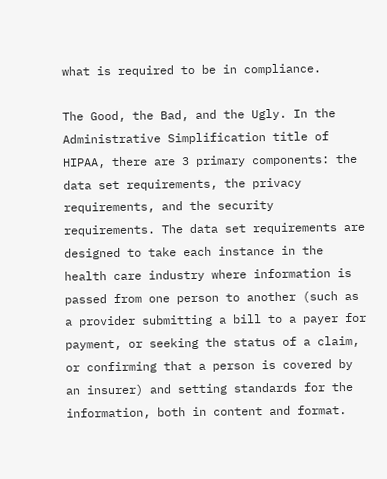what is required to be in compliance.

The Good, the Bad, and the Ugly. In the Administrative Simplification title of HIPAA, there are 3 primary components: the data set requirements, the privacy requirements, and the security requirements. The data set requirements are designed to take each instance in the health care industry where information is passed from one person to another (such as a provider submitting a bill to a payer for payment, or seeking the status of a claim, or confirming that a person is covered by an insurer) and setting standards for the information, both in content and format.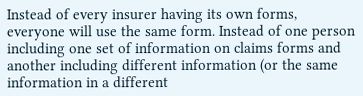Instead of every insurer having its own forms, everyone will use the same form. Instead of one person including one set of information on claims forms and another including different information (or the same information in a different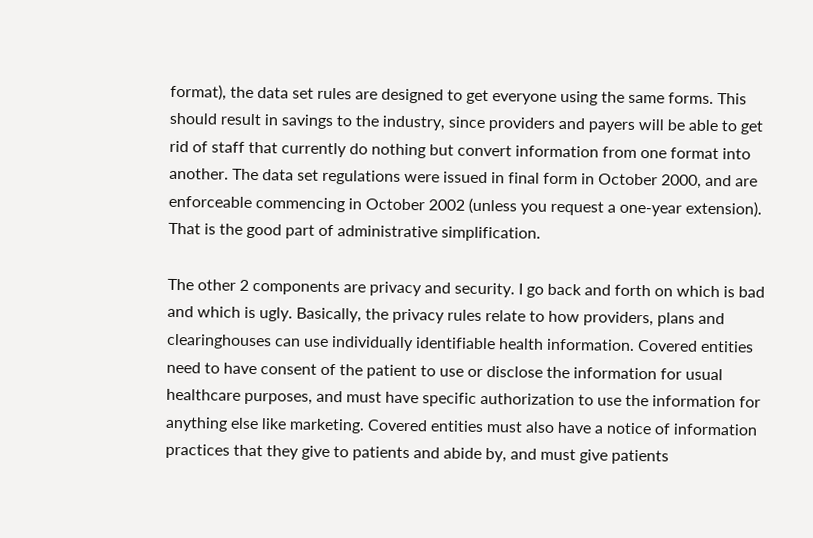format), the data set rules are designed to get everyone using the same forms. This should result in savings to the industry, since providers and payers will be able to get rid of staff that currently do nothing but convert information from one format into another. The data set regulations were issued in final form in October 2000, and are enforceable commencing in October 2002 (unless you request a one-year extension). That is the good part of administrative simplification.

The other 2 components are privacy and security. I go back and forth on which is bad and which is ugly. Basically, the privacy rules relate to how providers, plans and clearinghouses can use individually identifiable health information. Covered entities need to have consent of the patient to use or disclose the information for usual healthcare purposes, and must have specific authorization to use the information for anything else like marketing. Covered entities must also have a notice of information practices that they give to patients and abide by, and must give patients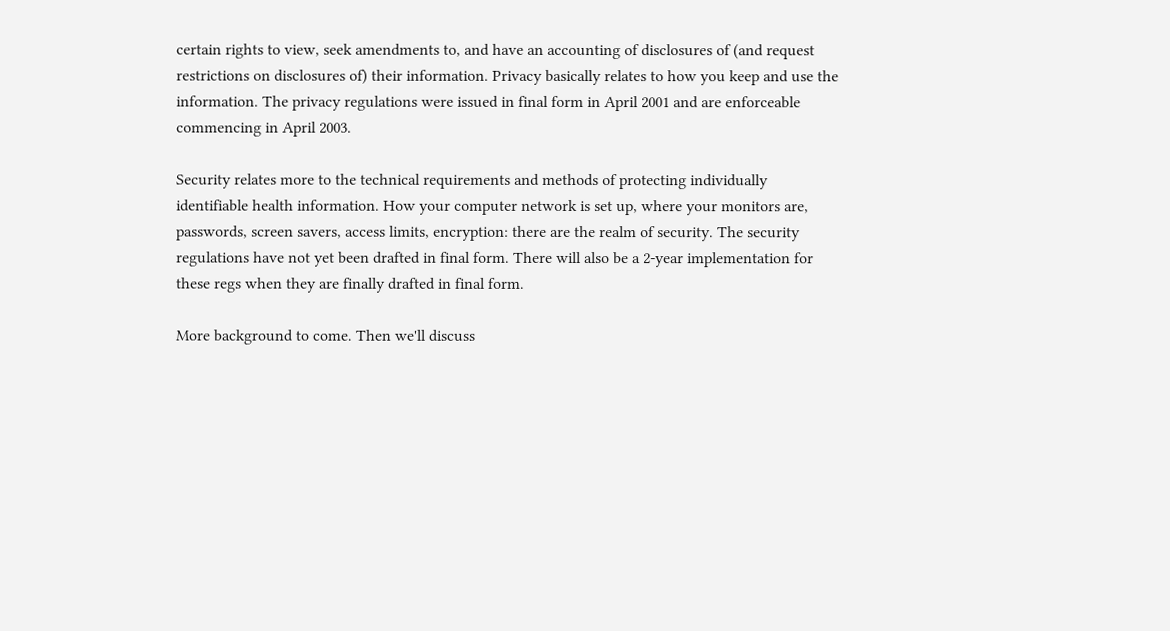certain rights to view, seek amendments to, and have an accounting of disclosures of (and request restrictions on disclosures of) their information. Privacy basically relates to how you keep and use the information. The privacy regulations were issued in final form in April 2001 and are enforceable commencing in April 2003.

Security relates more to the technical requirements and methods of protecting individually identifiable health information. How your computer network is set up, where your monitors are, passwords, screen savers, access limits, encryption: there are the realm of security. The security regulations have not yet been drafted in final form. There will also be a 2-year implementation for these regs when they are finally drafted in final form.

More background to come. Then we'll discuss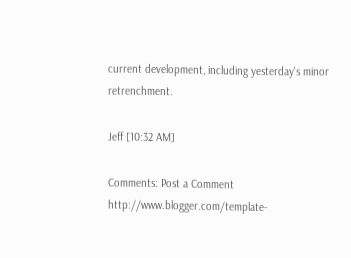current development, including yesterday's minor retrenchment.

Jeff [10:32 AM]

Comments: Post a Comment
http://www.blogger.com/template-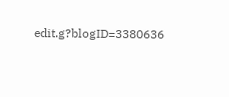edit.g?blogID=3380636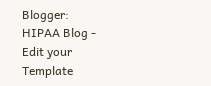Blogger: HIPAA Blog - Edit your Template